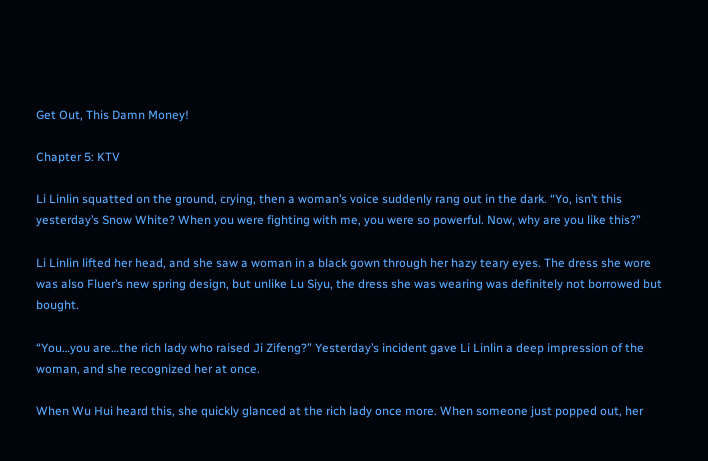Get Out, This Damn Money!

Chapter 5: KTV

Li Linlin squatted on the ground, crying, then a woman’s voice suddenly rang out in the dark. “Yo, isn’t this yesterday’s Snow White? When you were fighting with me, you were so powerful. Now, why are you like this?”

Li Linlin lifted her head, and she saw a woman in a black gown through her hazy teary eyes. The dress she wore was also Fluer’s new spring design, but unlike Lu Siyu, the dress she was wearing was definitely not borrowed but bought.

“You…you are…the rich lady who raised Ji Zifeng?” Yesterday’s incident gave Li Linlin a deep impression of the woman, and she recognized her at once.

When Wu Hui heard this, she quickly glanced at the rich lady once more. When someone just popped out, her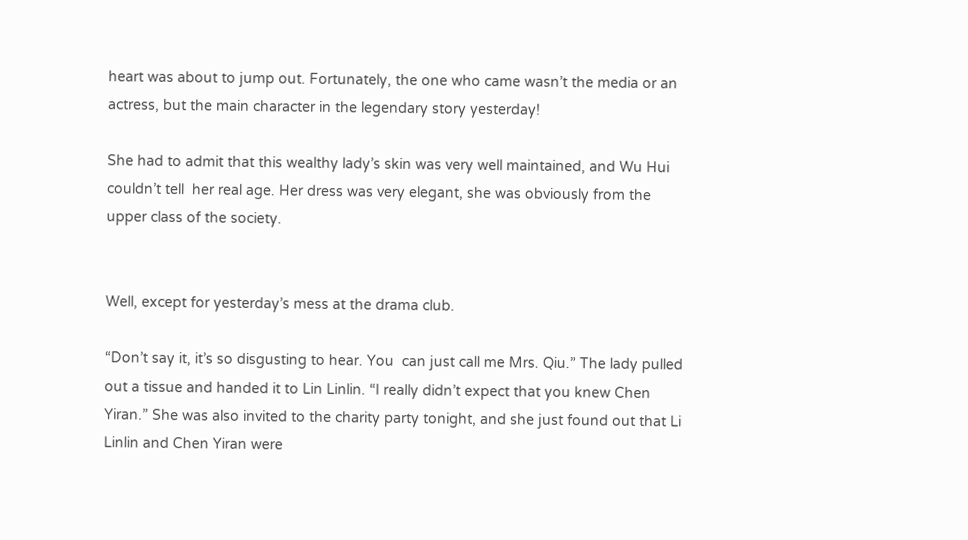heart was about to jump out. Fortunately, the one who came wasn’t the media or an actress, but the main character in the legendary story yesterday!

She had to admit that this wealthy lady’s skin was very well maintained, and Wu Hui couldn’t tell  her real age. Her dress was very elegant, she was obviously from the upper class of the society.


Well, except for yesterday’s mess at the drama club.

“Don’t say it, it’s so disgusting to hear. You  can just call me Mrs. Qiu.” The lady pulled out a tissue and handed it to Lin Linlin. “I really didn’t expect that you knew Chen Yiran.” She was also invited to the charity party tonight, and she just found out that Li Linlin and Chen Yiran were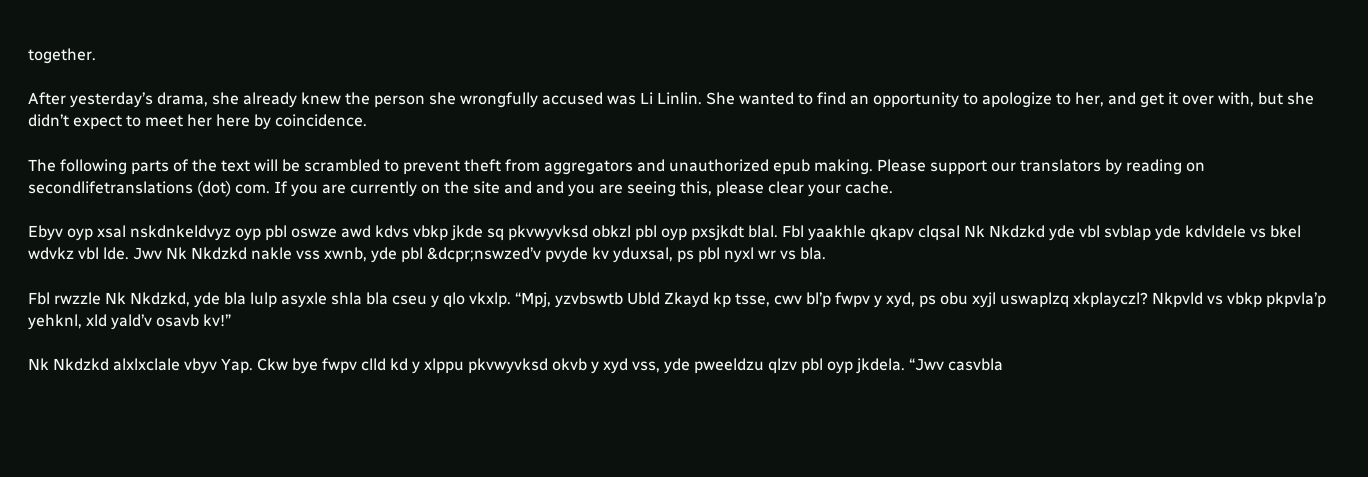together.

After yesterday’s drama, she already knew the person she wrongfully accused was Li Linlin. She wanted to find an opportunity to apologize to her, and get it over with, but she didn’t expect to meet her here by coincidence.

The following parts of the text will be scrambled to prevent theft from aggregators and unauthorized epub making. Please support our translators by reading on secondlifetranslations (dot) com. If you are currently on the site and and you are seeing this, please clear your cache.

Ebyv oyp xsal nskdnkeldvyz oyp pbl oswze awd kdvs vbkp jkde sq pkvwyvksd obkzl pbl oyp pxsjkdt blal. Fbl yaakhle qkapv clqsal Nk Nkdzkd yde vbl svblap yde kdvldele vs bkel wdvkz vbl lde. Jwv Nk Nkdzkd nakle vss xwnb, yde pbl &dcpr;nswzed’v pvyde kv yduxsal, ps pbl nyxl wr vs bla.

Fbl rwzzle Nk Nkdzkd, yde bla lulp asyxle shla bla cseu y qlo vkxlp. “Mpj, yzvbswtb Ubld Zkayd kp tsse, cwv bl’p fwpv y xyd, ps obu xyjl uswaplzq xkplayczl? Nkpvld vs vbkp pkpvla’p yehknl, xld yald’v osavb kv!”

Nk Nkdzkd alxlxclale vbyv Yap. Ckw bye fwpv clld kd y xlppu pkvwyvksd okvb y xyd vss, yde pweeldzu qlzv pbl oyp jkdela. “Jwv casvbla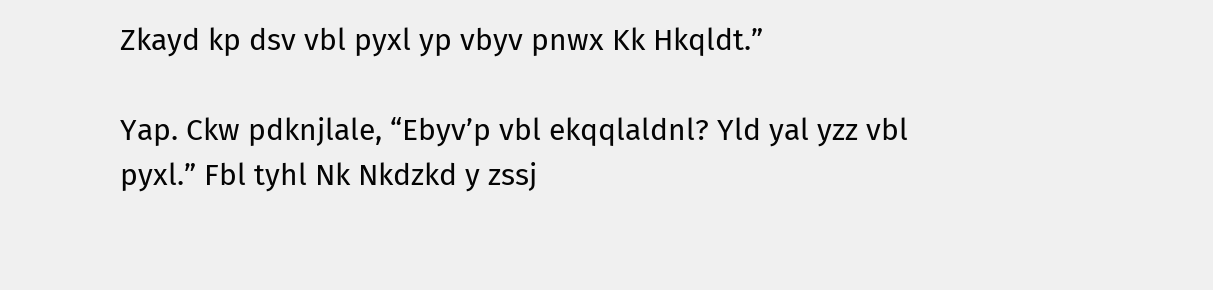Zkayd kp dsv vbl pyxl yp vbyv pnwx Kk Hkqldt.”

Yap. Ckw pdknjlale, “Ebyv’p vbl ekqqlaldnl? Yld yal yzz vbl pyxl.” Fbl tyhl Nk Nkdzkd y zssj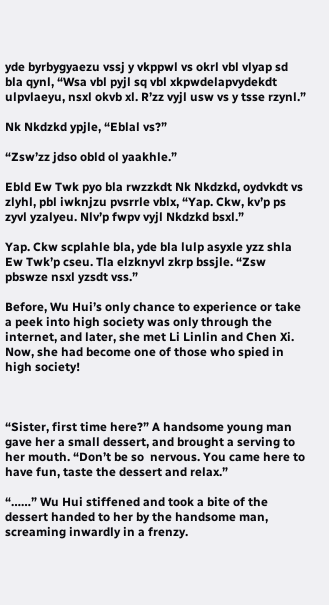yde byrbygyaezu vssj y vkppwl vs okrl vbl vlyap sd bla qynl, “Wsa vbl pyjl sq vbl xkpwdelapvydekdt ulpvlaeyu, nsxl okvb xl. R’zz vyjl usw vs y tsse rzynl.”

Nk Nkdzkd ypjle, “Eblal vs?”

“Zsw’zz jdso obld ol yaakhle.”

Ebld Ew Twk pyo bla rwzzkdt Nk Nkdzkd, oydvkdt vs zlyhl, pbl iwknjzu pvsrrle vblx, “Yap. Ckw, kv’p ps zyvl yzalyeu. Nlv’p fwpv vyjl Nkdzkd bsxl.”

Yap. Ckw scplahle bla, yde bla lulp asyxle yzz shla Ew Twk’p cseu. Tla elzknyvl zkrp bssjle. “Zsw pbswze nsxl yzsdt vss.”

Before, Wu Hui’s only chance to experience or take a peek into high society was only through the internet, and later, she met Li Linlin and Chen Xi. Now, she had become one of those who spied in high society!



“Sister, first time here?” A handsome young man gave her a small dessert, and brought a serving to her mouth. “Don’t be so  nervous. You came here to have fun, taste the dessert and relax.”

“……” Wu Hui stiffened and took a bite of the dessert handed to her by the handsome man, screaming inwardly in a frenzy.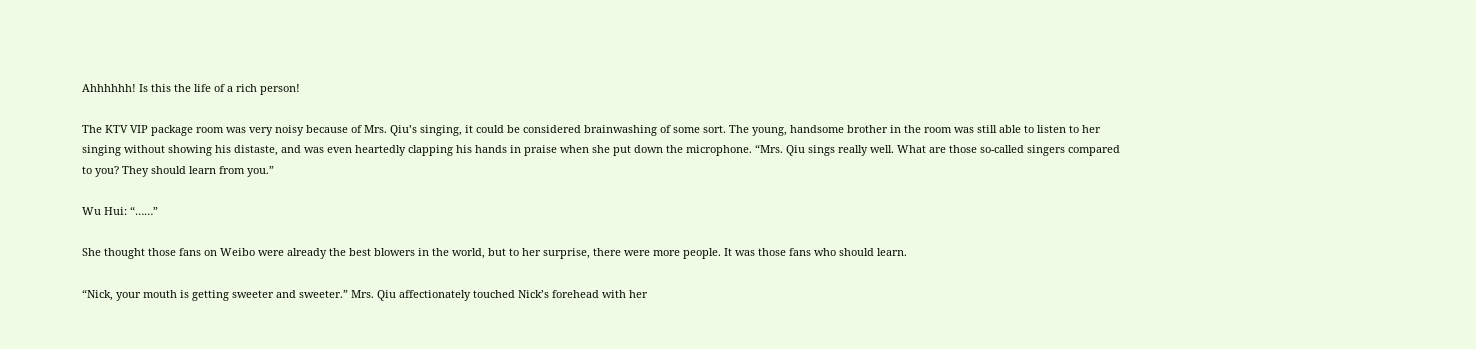Ahhhhhh! Is this the life of a rich person!

The KTV VIP package room was very noisy because of Mrs. Qiu’s singing, it could be considered brainwashing of some sort. The young, handsome brother in the room was still able to listen to her singing without showing his distaste, and was even heartedly clapping his hands in praise when she put down the microphone. “Mrs. Qiu sings really well. What are those so-called singers compared to you? They should learn from you.”

Wu Hui: “……”

She thought those fans on Weibo were already the best blowers in the world, but to her surprise, there were more people. It was those fans who should learn.

“Nick, your mouth is getting sweeter and sweeter.” Mrs. Qiu affectionately touched Nick’s forehead with her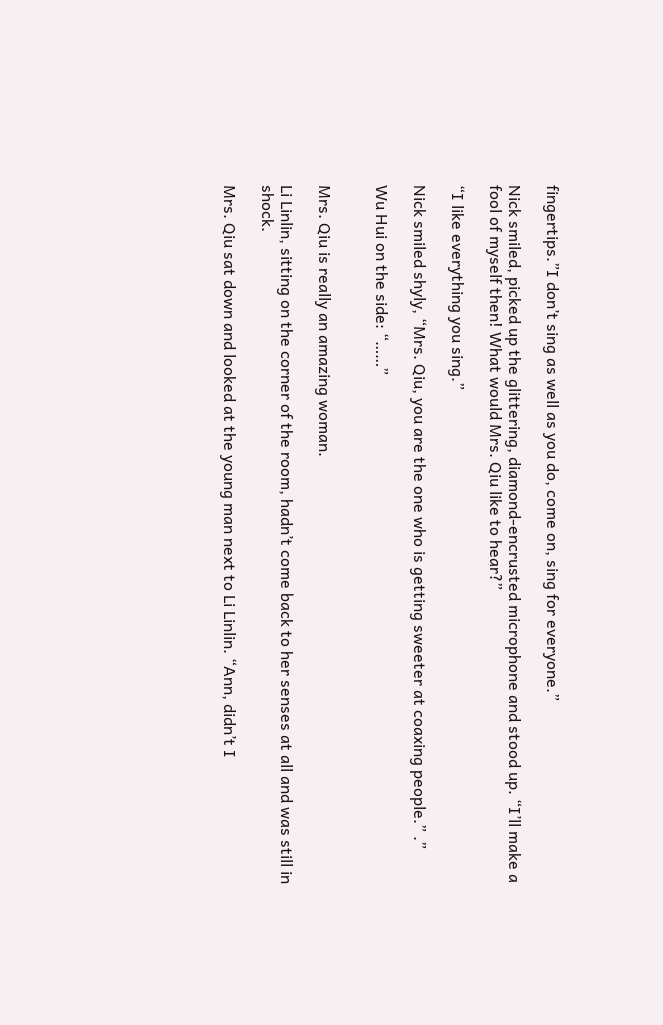fingertips.”I don’t sing as well as you do, come on, sing for everyone.”

Nick smiled, picked up the glittering, diamond-encrusted microphone and stood up. “I’ll make a fool of myself then! What would Mrs. Qiu like to hear?”

“I like everything you sing.”

Nick smiled shyly, “Mrs. Qiu, you are the one who is getting sweeter at coaxing people.” .”

Wu Hui on the side: “……”


Mrs. Qiu is really an amazing woman.

Li Linlin, sitting on the corner of the room, hadn’t come back to her senses at all and was still in shock.

Mrs. Qiu sat down and looked at the young man next to Li Linlin. “Ann, didn’t I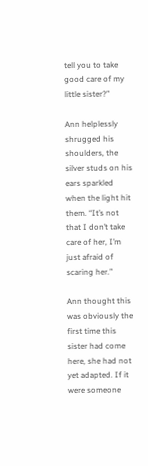tell you to take good care of my little sister?”

Ann helplessly shrugged his shoulders, the silver studs on his ears sparkled when the light hit them. “It’s not that I don’t take care of her, I’m just afraid of scaring her.”

Ann thought this was obviously the first time this sister had come here, she had not yet adapted. If it were someone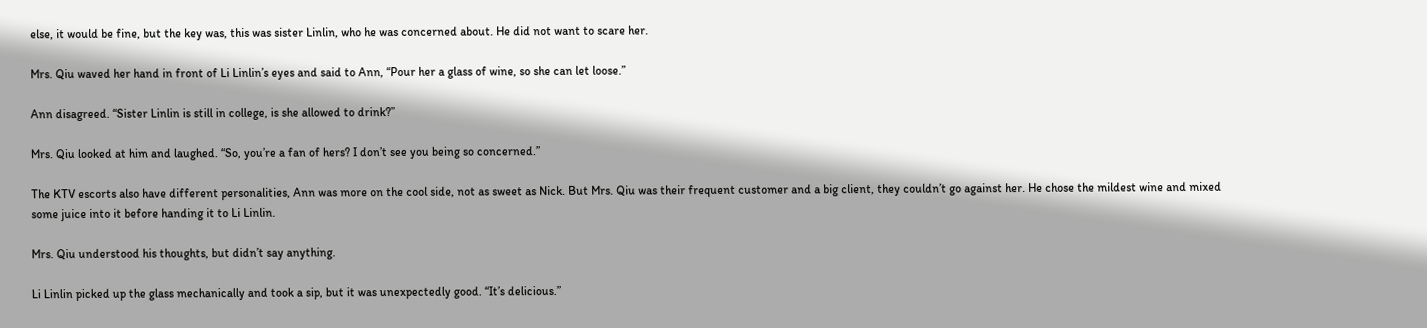else, it would be fine, but the key was, this was sister Linlin, who he was concerned about. He did not want to scare her.

Mrs. Qiu waved her hand in front of Li Linlin’s eyes and said to Ann, “Pour her a glass of wine, so she can let loose.”

Ann disagreed. “Sister Linlin is still in college, is she allowed to drink?”

Mrs. Qiu looked at him and laughed. “So, you’re a fan of hers? I don’t see you being so concerned.”

The KTV escorts also have different personalities, Ann was more on the cool side, not as sweet as Nick. But Mrs. Qiu was their frequent customer and a big client, they couldn’t go against her. He chose the mildest wine and mixed some juice into it before handing it to Li Linlin.

Mrs. Qiu understood his thoughts, but didn’t say anything.

Li Linlin picked up the glass mechanically and took a sip, but it was unexpectedly good. “It’s delicious.”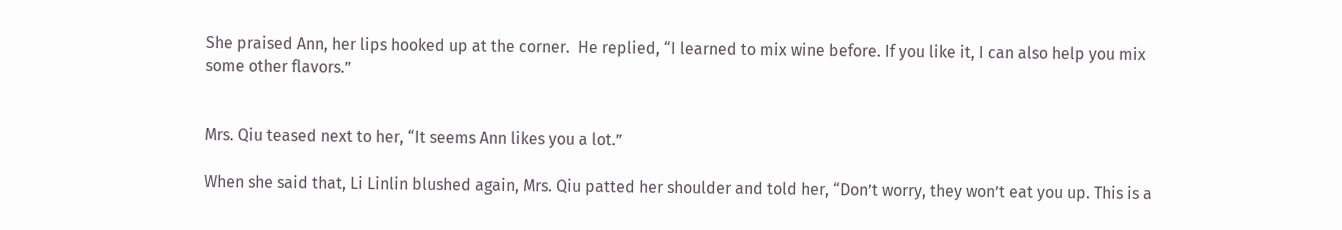She praised Ann, her lips hooked up at the corner.  He replied, “I learned to mix wine before. If you like it, I can also help you mix some other flavors.”


Mrs. Qiu teased next to her, “It seems Ann likes you a lot.”

When she said that, Li Linlin blushed again, Mrs. Qiu patted her shoulder and told her, “Don’t worry, they won’t eat you up. This is a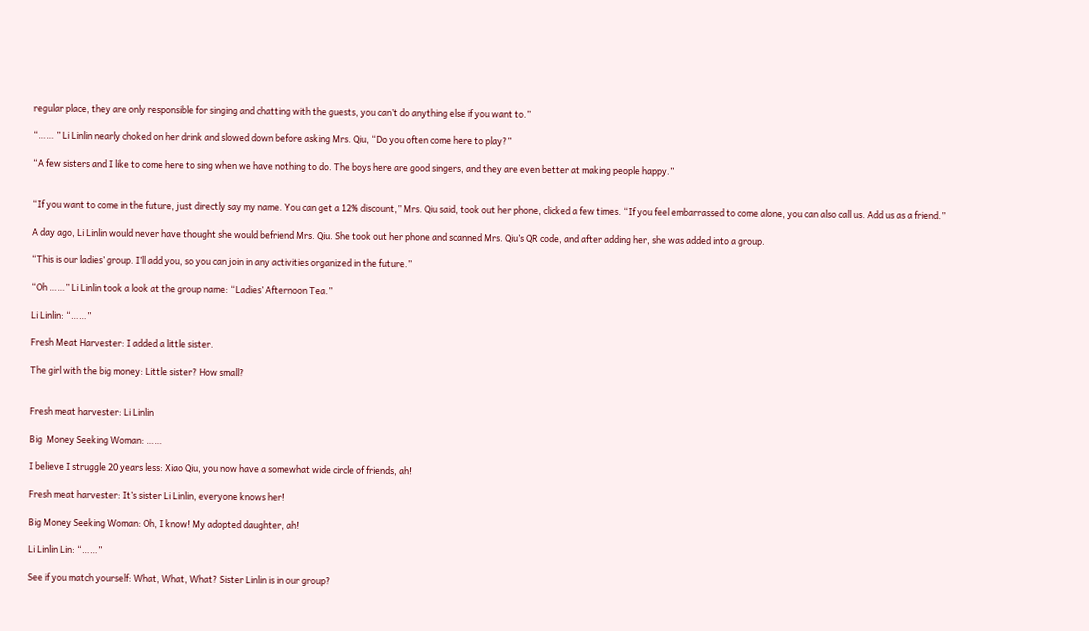regular place, they are only responsible for singing and chatting with the guests, you can’t do anything else if you want to.”

“…… ” Li Linlin nearly choked on her drink and slowed down before asking Mrs. Qiu, “Do you often come here to play?”

“A few sisters and I like to come here to sing when we have nothing to do. The boys here are good singers, and they are even better at making people happy.”


“If you want to come in the future, just directly say my name. You can get a 12% discount,” Mrs. Qiu said, took out her phone, clicked a few times. “If you feel embarrassed to come alone, you can also call us. Add us as a friend.”

A day ago, Li Linlin would never have thought she would befriend Mrs. Qiu. She took out her phone and scanned Mrs. Qiu’s QR code, and after adding her, she was added into a group.

“This is our ladies’ group. I’ll add you, so you can join in any activities organized in the future.”

“Oh ……” Li Linlin took a look at the group name: “Ladies’ Afternoon Tea.”

Li Linlin: “……”

Fresh Meat Harvester: I added a little sister.

The girl with the big money: Little sister? How small?


Fresh meat harvester: Li Linlin

Big  Money Seeking Woman: ……

I believe I struggle 20 years less: Xiao Qiu, you now have a somewhat wide circle of friends, ah!

Fresh meat harvester: It’s sister Li Linlin, everyone knows her!

Big Money Seeking Woman: Oh, I know! My adopted daughter, ah!

Li Linlin Lin: “……”

See if you match yourself: What, What, What? Sister Linlin is in our group?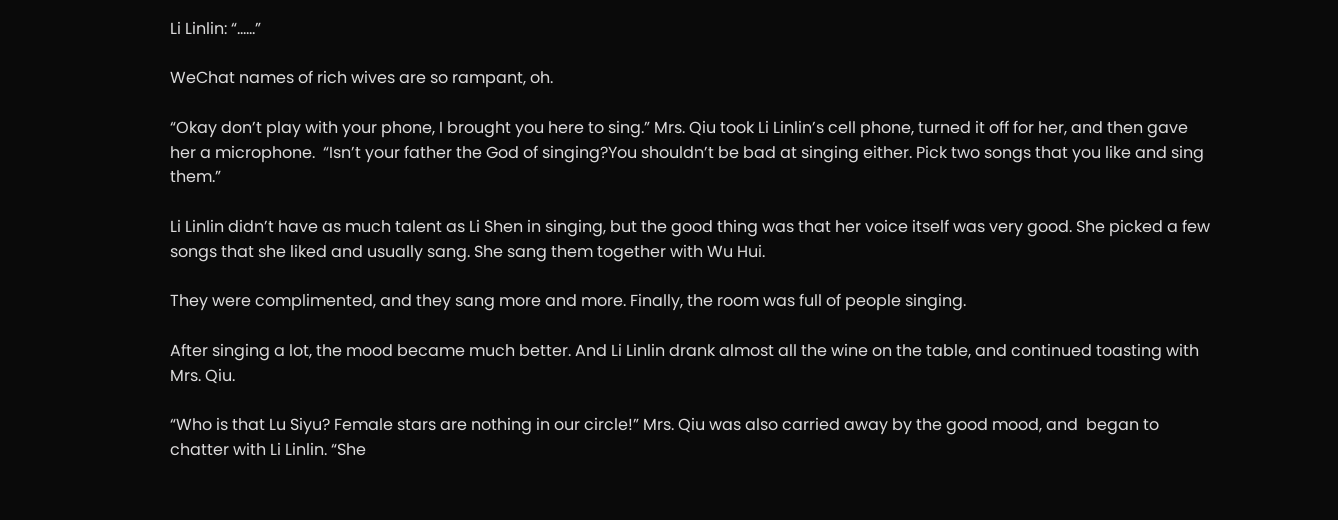Li Linlin: “……”

WeChat names of rich wives are so rampant, oh.

“Okay don’t play with your phone, I brought you here to sing.” Mrs. Qiu took Li Linlin’s cell phone, turned it off for her, and then gave her a microphone.  “Isn’t your father the God of singing?You shouldn’t be bad at singing either. Pick two songs that you like and sing them.”

Li Linlin didn’t have as much talent as Li Shen in singing, but the good thing was that her voice itself was very good. She picked a few songs that she liked and usually sang. She sang them together with Wu Hui.

They were complimented, and they sang more and more. Finally, the room was full of people singing.

After singing a lot, the mood became much better. And Li Linlin drank almost all the wine on the table, and continued toasting with Mrs. Qiu.

“Who is that Lu Siyu? Female stars are nothing in our circle!” Mrs. Qiu was also carried away by the good mood, and  began to chatter with Li Linlin. “She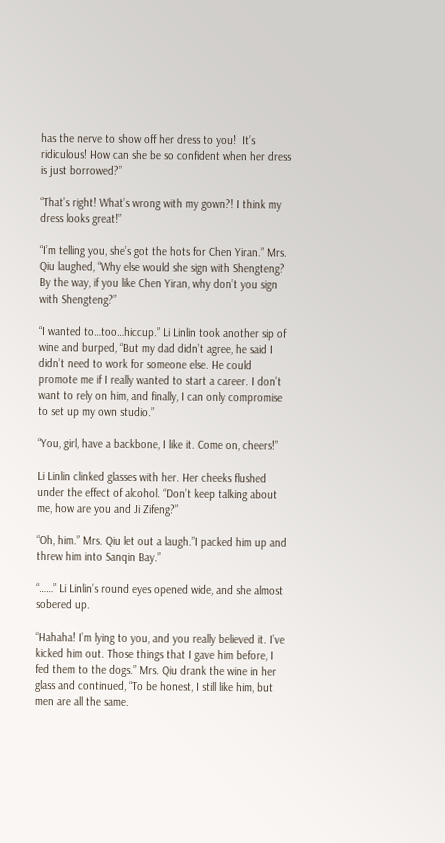has the nerve to show off her dress to you!  It’s ridiculous! How can she be so confident when her dress is just borrowed?”

“That’s right! What’s wrong with my gown?! I think my dress looks great!”

“I’m telling you, she’s got the hots for Chen Yiran.” Mrs. Qiu laughed, “Why else would she sign with Shengteng? By the way, if you like Chen Yiran, why don’t you sign with Shengteng?”

“I wanted to…too…hiccup.” Li Linlin took another sip of wine and burped, “But my dad didn’t agree, he said I didn’t need to work for someone else. He could promote me if I really wanted to start a career. I don’t want to rely on him, and finally, I can only compromise to set up my own studio.”

“You, girl, have a backbone, I like it. Come on, cheers!”

Li Linlin clinked glasses with her. Her cheeks flushed under the effect of alcohol. “Don’t keep talking about me, how are you and Ji Zifeng?”

“Oh, him.” Mrs. Qiu let out a laugh.”I packed him up and threw him into Sanqin Bay.”

“……” Li Linlin’s round eyes opened wide, and she almost sobered up.

“Hahaha! I’m lying to you, and you really believed it. I’ve kicked him out. Those things that I gave him before, I fed them to the dogs.” Mrs. Qiu drank the wine in her glass and continued, “To be honest, I still like him, but men are all the same.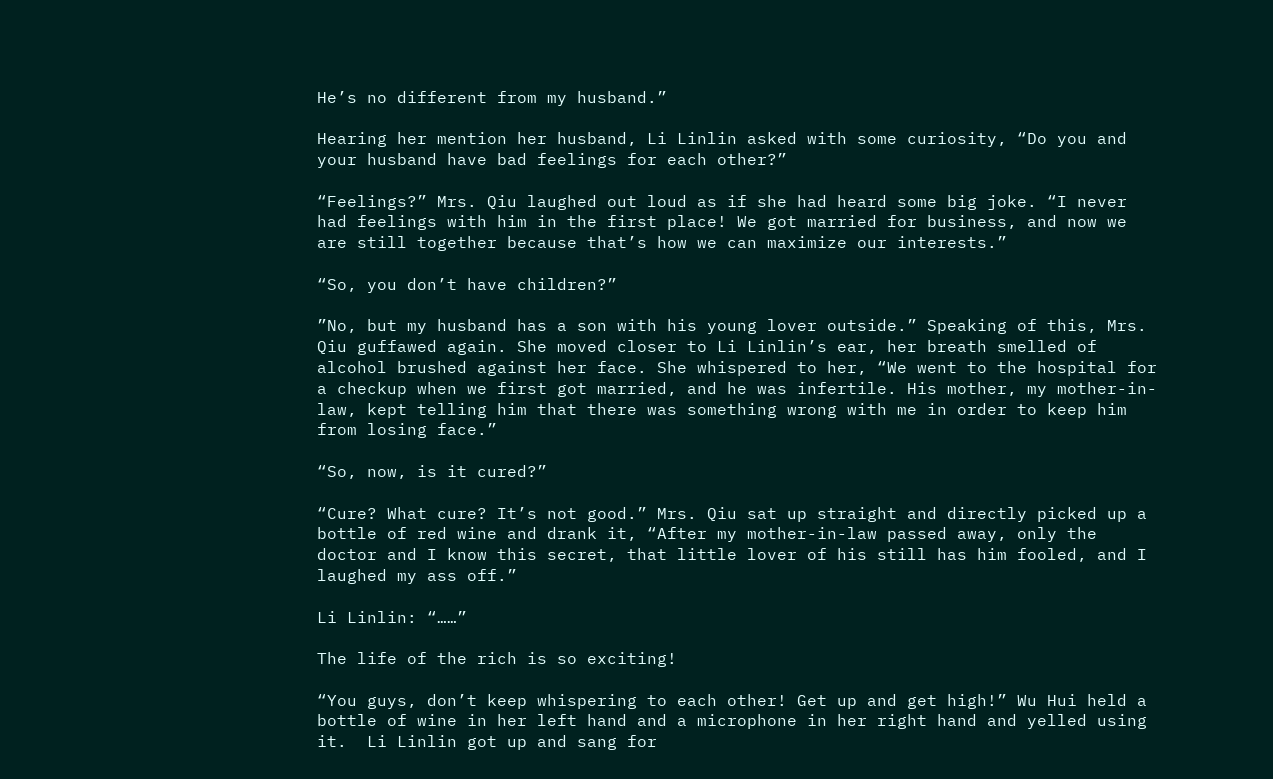He’s no different from my husband.”

Hearing her mention her husband, Li Linlin asked with some curiosity, “Do you and your husband have bad feelings for each other?”

“Feelings?” Mrs. Qiu laughed out loud as if she had heard some big joke. “I never had feelings with him in the first place! We got married for business, and now we are still together because that’s how we can maximize our interests.”

“So, you don’t have children?”

”No, but my husband has a son with his young lover outside.” Speaking of this, Mrs. Qiu guffawed again. She moved closer to Li Linlin’s ear, her breath smelled of alcohol brushed against her face. She whispered to her, “We went to the hospital for a checkup when we first got married, and he was infertile. His mother, my mother-in-law, kept telling him that there was something wrong with me in order to keep him from losing face.”

“So, now, is it cured?”

“Cure? What cure? It’s not good.” Mrs. Qiu sat up straight and directly picked up a bottle of red wine and drank it, “After my mother-in-law passed away, only the doctor and I know this secret, that little lover of his still has him fooled, and I laughed my ass off.”

Li Linlin: “……”

The life of the rich is so exciting!

“You guys, don’t keep whispering to each other! Get up and get high!” Wu Hui held a bottle of wine in her left hand and a microphone in her right hand and yelled using it.  Li Linlin got up and sang for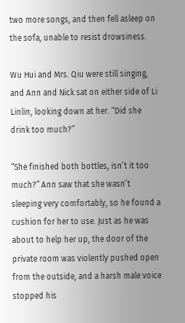two more songs, and then fell asleep on the sofa, unable to resist drowsiness.

Wu Hui and Mrs. Qiu were still singing, and Ann and Nick sat on either side of Li Linlin, looking down at her. “Did she drink too much?”

“She finished both bottles, isn’t it too much?” Ann saw that she wasn’t sleeping very comfortably, so he found a cushion for her to use. Just as he was about to help her up, the door of the private room was violently pushed open from the outside, and a harsh male voice stopped his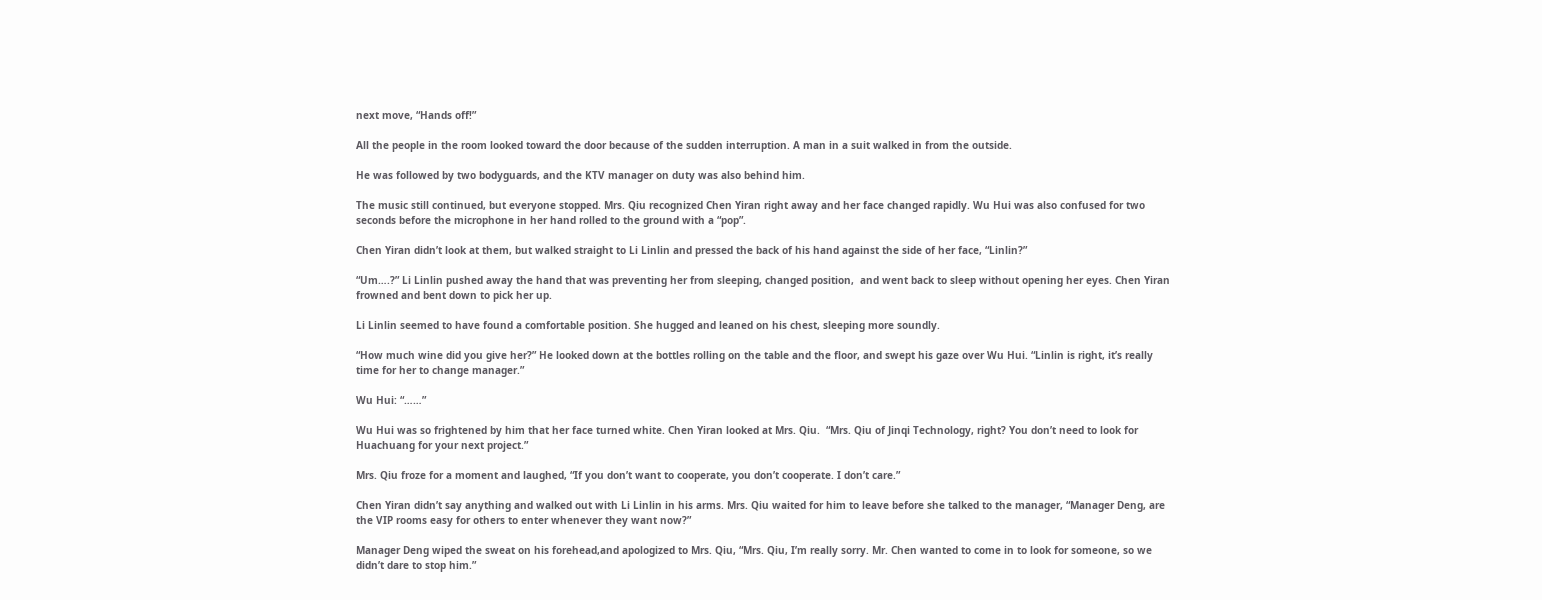next move, “Hands off!”

All the people in the room looked toward the door because of the sudden interruption. A man in a suit walked in from the outside.

He was followed by two bodyguards, and the KTV manager on duty was also behind him.

The music still continued, but everyone stopped. Mrs. Qiu recognized Chen Yiran right away and her face changed rapidly. Wu Hui was also confused for two seconds before the microphone in her hand rolled to the ground with a “pop”.

Chen Yiran didn’t look at them, but walked straight to Li Linlin and pressed the back of his hand against the side of her face, “Linlin?”

“Um….?” Li Linlin pushed away the hand that was preventing her from sleeping, changed position,  and went back to sleep without opening her eyes. Chen Yiran frowned and bent down to pick her up.

Li Linlin seemed to have found a comfortable position. She hugged and leaned on his chest, sleeping more soundly.

“How much wine did you give her?” He looked down at the bottles rolling on the table and the floor, and swept his gaze over Wu Hui. “Linlin is right, it’s really time for her to change manager.”

Wu Hui: “……”

Wu Hui was so frightened by him that her face turned white. Chen Yiran looked at Mrs. Qiu.  “Mrs. Qiu of Jinqi Technology, right? You don’t need to look for Huachuang for your next project.”

Mrs. Qiu froze for a moment and laughed, “If you don’t want to cooperate, you don’t cooperate. I don’t care.”

Chen Yiran didn’t say anything and walked out with Li Linlin in his arms. Mrs. Qiu waited for him to leave before she talked to the manager, “Manager Deng, are the VIP rooms easy for others to enter whenever they want now?”

Manager Deng wiped the sweat on his forehead,and apologized to Mrs. Qiu, “Mrs. Qiu, I’m really sorry. Mr. Chen wanted to come in to look for someone, so we didn’t dare to stop him.”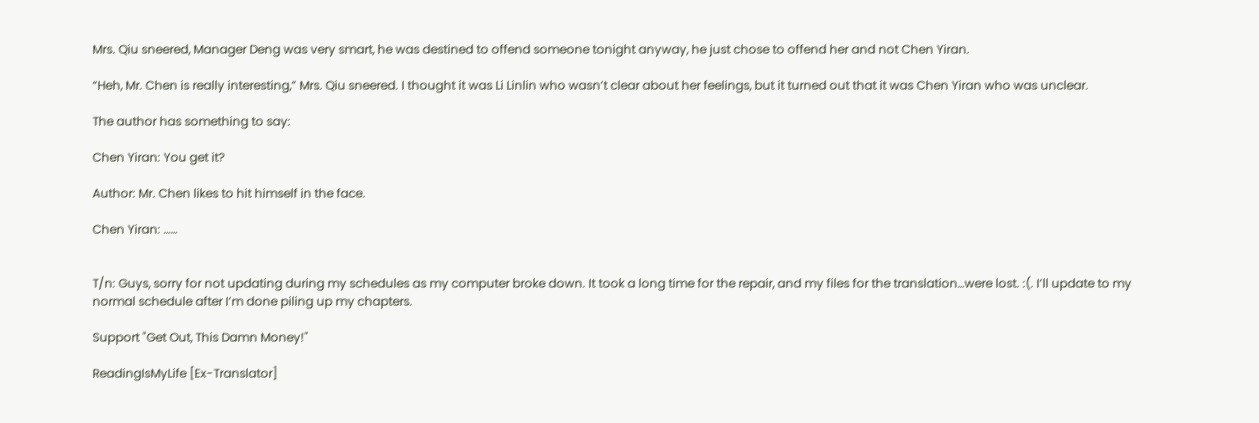Mrs. Qiu sneered, Manager Deng was very smart, he was destined to offend someone tonight anyway, he just chose to offend her and not Chen Yiran.

“Heh, Mr. Chen is really interesting,” Mrs. Qiu sneered. I thought it was Li Linlin who wasn’t clear about her feelings, but it turned out that it was Chen Yiran who was unclear.

The author has something to say:

Chen Yiran: You get it?

Author: Mr. Chen likes to hit himself in the face.

Chen Yiran: ……


T/n: Guys, sorry for not updating during my schedules as my computer broke down. It took a long time for the repair, and my files for the translation…were lost. :(. I’ll update to my normal schedule after I’m done piling up my chapters.

Support "Get Out, This Damn Money!"

ReadingIsMyLife [Ex-Translator]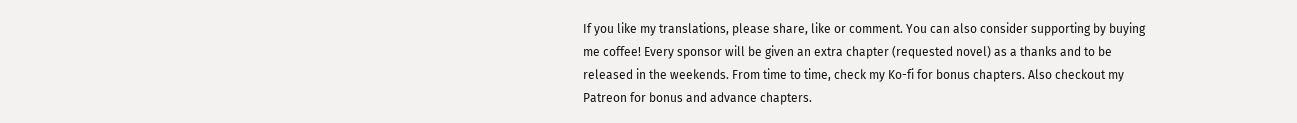If you like my translations, please share, like or comment. You can also consider supporting by buying me coffee! Every sponsor will be given an extra chapter (requested novel) as a thanks and to be released in the weekends. From time to time, check my Ko-fi for bonus chapters. Also checkout my Patreon for bonus and advance chapters.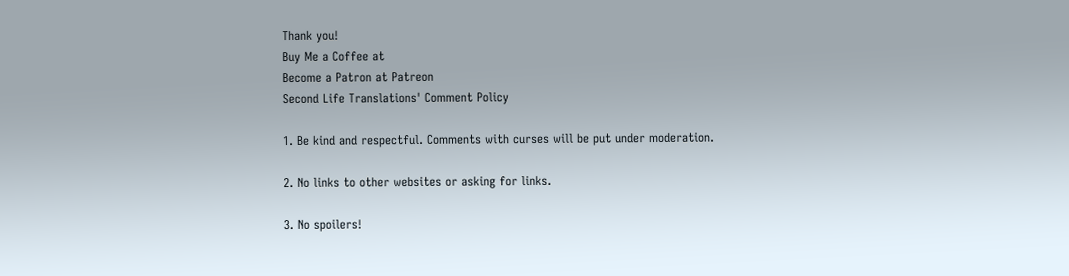Thank you!
Buy Me a Coffee at
Become a Patron at Patreon
Second Life Translations' Comment Policy

1. Be kind and respectful. Comments with curses will be put under moderation.

2. No links to other websites or asking for links.

3. No spoilers!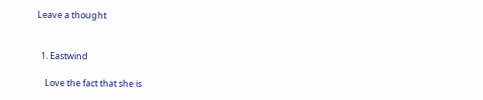Leave a thought


  1. Eastwind

    Love the fact that she is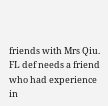friends with Mrs Qiu. FL def needs a friend who had experience in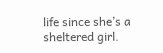life since she’s a sheltered girl.